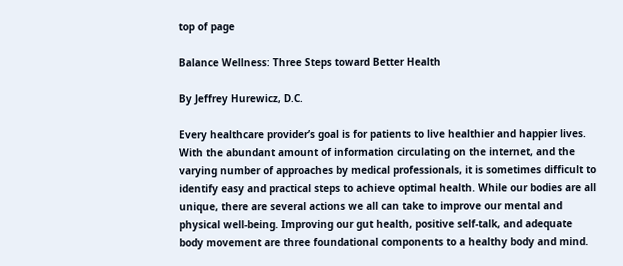top of page

Balance Wellness: Three Steps toward Better Health

By Jeffrey Hurewicz, D.C.

Every healthcare provider’s goal is for patients to live healthier and happier lives. With the abundant amount of information circulating on the internet, and the varying number of approaches by medical professionals, it is sometimes difficult to identify easy and practical steps to achieve optimal health. While our bodies are all unique, there are several actions we all can take to improve our mental and physical well-being. Improving our gut health, positive self-talk, and adequate body movement are three foundational components to a healthy body and mind.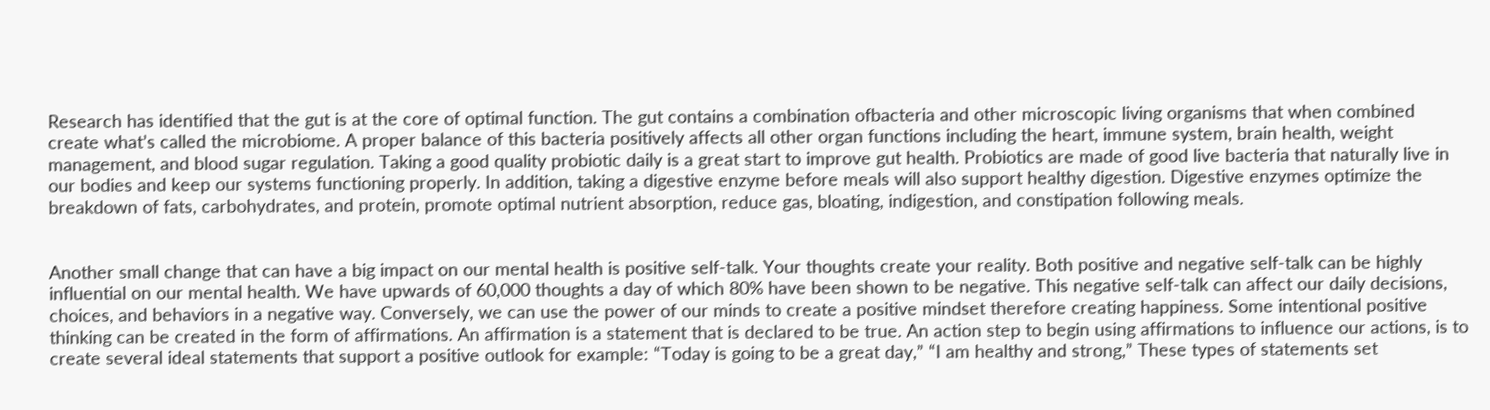Research has identified that the gut is at the core of optimal function. The gut contains a combination ofbacteria and other microscopic living organisms that when combined create what’s called the microbiome. A proper balance of this bacteria positively affects all other organ functions including the heart, immune system, brain health, weight management, and blood sugar regulation. Taking a good quality probiotic daily is a great start to improve gut health. Probiotics are made of good live bacteria that naturally live in our bodies and keep our systems functioning properly. In addition, taking a digestive enzyme before meals will also support healthy digestion. Digestive enzymes optimize the breakdown of fats, carbohydrates, and protein, promote optimal nutrient absorption, reduce gas, bloating, indigestion, and constipation following meals.


Another small change that can have a big impact on our mental health is positive self-talk. Your thoughts create your reality. Both positive and negative self-talk can be highly influential on our mental health. We have upwards of 60,000 thoughts a day of which 80% have been shown to be negative. This negative self-talk can affect our daily decisions, choices, and behaviors in a negative way. Conversely, we can use the power of our minds to create a positive mindset therefore creating happiness. Some intentional positive thinking can be created in the form of affirmations. An affirmation is a statement that is declared to be true. An action step to begin using affirmations to influence our actions, is to create several ideal statements that support a positive outlook for example: “Today is going to be a great day,” “I am healthy and strong,” These types of statements set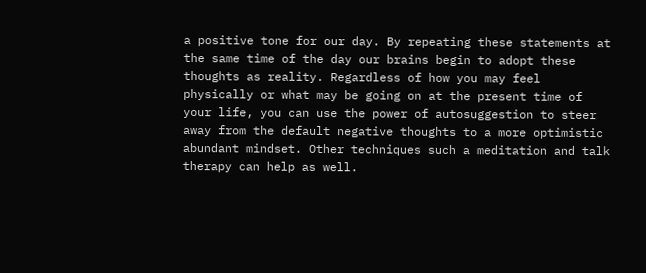a positive tone for our day. By repeating these statements at the same time of the day our brains begin to adopt these thoughts as reality. Regardless of how you may feel physically or what may be going on at the present time of your life, you can use the power of autosuggestion to steer away from the default negative thoughts to a more optimistic abundant mindset. Other techniques such a meditation and talk therapy can help as well.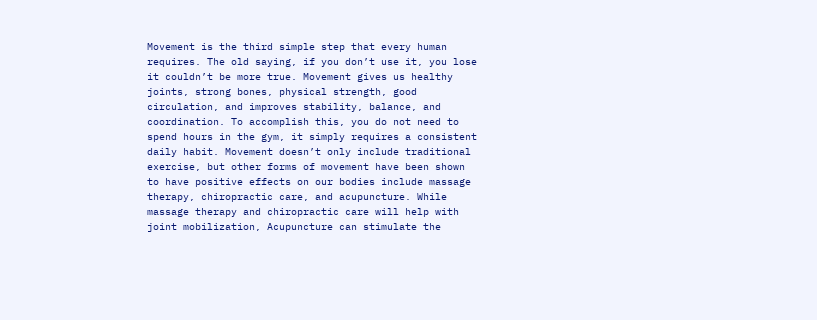Movement is the third simple step that every human requires. The old saying, if you don’t use it, you lose it couldn’t be more true. Movement gives us healthy joints, strong bones, physical strength, good circulation, and improves stability, balance, and coordination. To accomplish this, you do not need to spend hours in the gym, it simply requires a consistent daily habit. Movement doesn’t only include traditional exercise, but other forms of movement have been shown to have positive effects on our bodies include massage therapy, chiropractic care, and acupuncture. While massage therapy and chiropractic care will help with joint mobilization, Acupuncture can stimulate the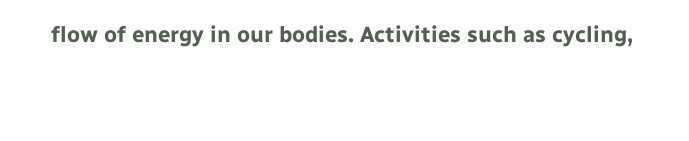flow of energy in our bodies. Activities such as cycling,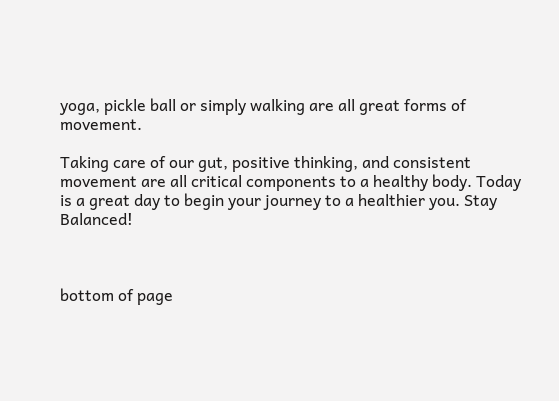yoga, pickle ball or simply walking are all great forms of movement.

Taking care of our gut, positive thinking, and consistent movement are all critical components to a healthy body. Today is a great day to begin your journey to a healthier you. Stay Balanced!



bottom of page